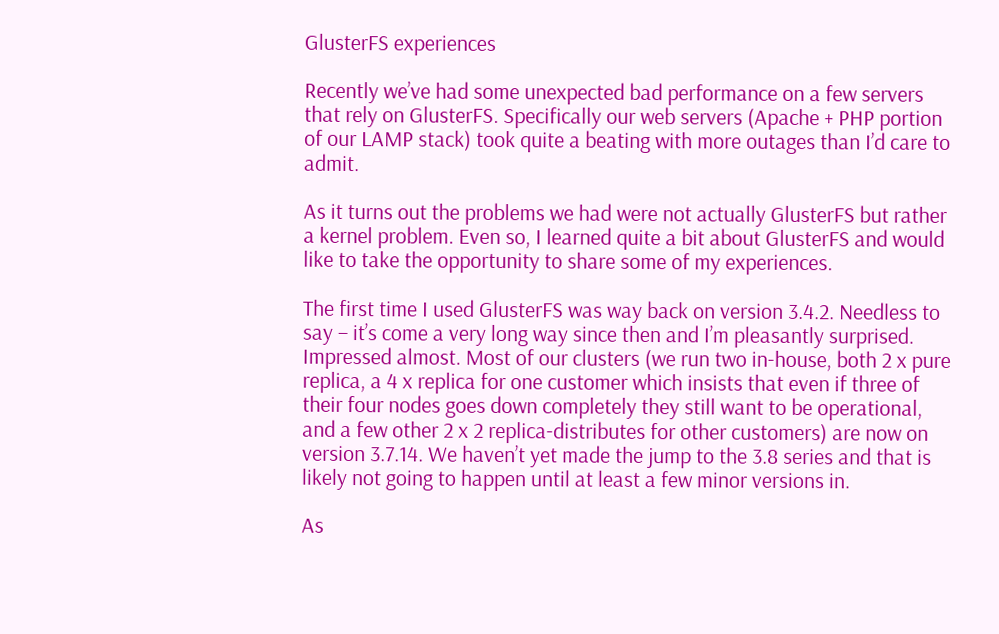GlusterFS experiences

Recently we’ve had some unexpected bad performance on a few servers that rely on GlusterFS. Specifically our web servers (Apache + PHP portion of our LAMP stack) took quite a beating with more outages than I’d care to admit.

As it turns out the problems we had were not actually GlusterFS but rather a kernel problem. Even so, I learned quite a bit about GlusterFS and would like to take the opportunity to share some of my experiences.

The first time I used GlusterFS was way back on version 3.4.2. Needless to say – it’s come a very long way since then and I’m pleasantly surprised. Impressed almost. Most of our clusters (we run two in-house, both 2 x pure replica, a 4 x replica for one customer which insists that even if three of their four nodes goes down completely they still want to be operational, and a few other 2 x 2 replica-distributes for other customers) are now on version 3.7.14. We haven’t yet made the jump to the 3.8 series and that is likely not going to happen until at least a few minor versions in.

As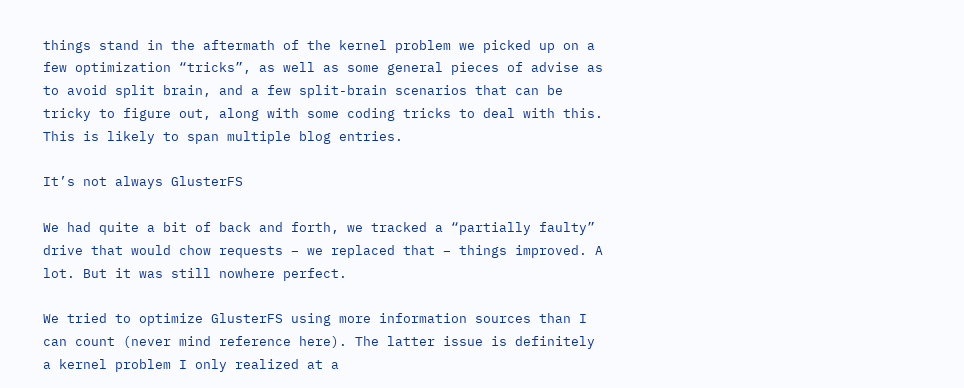things stand in the aftermath of the kernel problem we picked up on a few optimization “tricks”, as well as some general pieces of advise as to avoid split brain, and a few split-brain scenarios that can be tricky to figure out, along with some coding tricks to deal with this. This is likely to span multiple blog entries.

It’s not always GlusterFS

We had quite a bit of back and forth, we tracked a “partially faulty” drive that would chow requests – we replaced that – things improved. A lot. But it was still nowhere perfect.

We tried to optimize GlusterFS using more information sources than I can count (never mind reference here). The latter issue is definitely a kernel problem I only realized at a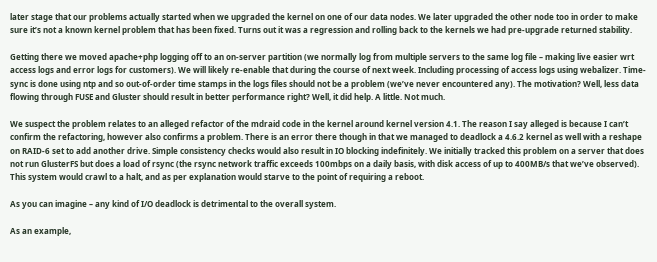later stage that our problems actually started when we upgraded the kernel on one of our data nodes. We later upgraded the other node too in order to make sure it’s not a known kernel problem that has been fixed. Turns out it was a regression and rolling back to the kernels we had pre-upgrade returned stability.

Getting there we moved apache+php logging off to an on-server partition (we normally log from multiple servers to the same log file – making live easier wrt access logs and error logs for customers). We will likely re-enable that during the course of next week. Including processing of access logs using webalizer. Time-sync is done using ntp and so out-of-order time stamps in the logs files should not be a problem (we’ve never encountered any). The motivation? Well, less data flowing through FUSE and Gluster should result in better performance right? Well, it did help. A little. Not much.

We suspect the problem relates to an alleged refactor of the mdraid code in the kernel around kernel version 4.1. The reason I say alleged is because I can’t confirm the refactoring, however also confirms a problem. There is an error there though in that we managed to deadlock a 4.6.2 kernel as well with a reshape on RAID-6 set to add another drive. Simple consistency checks would also result in IO blocking indefinitely. We initially tracked this problem on a server that does not run GlusterFS but does a load of rsync (the rsync network traffic exceeds 100mbps on a daily basis, with disk access of up to 400MB/s that we’ve observed). This system would crawl to a halt, and as per explanation would starve to the point of requiring a reboot.

As you can imagine – any kind of I/O deadlock is detrimental to the overall system.

As an example,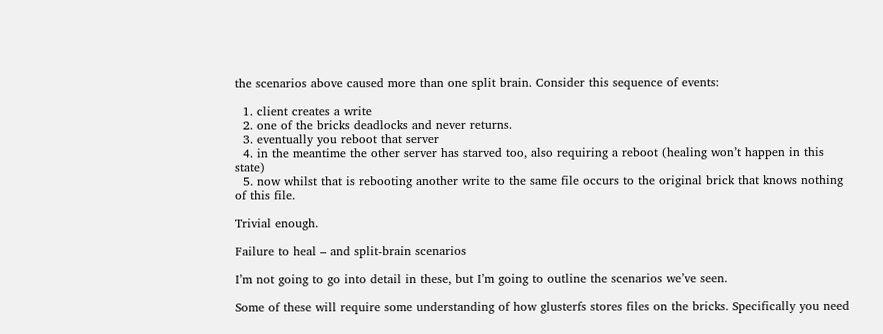the scenarios above caused more than one split brain. Consider this sequence of events:

  1. client creates a write
  2. one of the bricks deadlocks and never returns.
  3. eventually you reboot that server
  4. in the meantime the other server has starved too, also requiring a reboot (healing won’t happen in this state)
  5. now whilst that is rebooting another write to the same file occurs to the original brick that knows nothing of this file.

Trivial enough.

Failure to heal – and split-brain scenarios

I’m not going to go into detail in these, but I’m going to outline the scenarios we’ve seen.

Some of these will require some understanding of how glusterfs stores files on the bricks. Specifically you need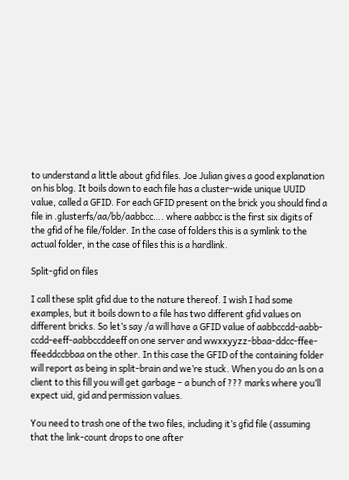to understand a little about gfid files. Joe Julian gives a good explanation on his blog. It boils down to each file has a cluster-wide unique UUID value, called a GFID. For each GFID present on the brick you should find a file in .glusterfs/aa/bb/aabbcc…. where aabbcc is the first six digits of the gfid of he file/folder. In the case of folders this is a symlink to the actual folder, in the case of files this is a hardlink.

Split-gfid on files

I call these split gfid due to the nature thereof. I wish I had some examples, but it boils down to a file has two different gfid values on different bricks. So let’s say /a will have a GFID value of aabbccdd-aabb-ccdd-eeff-aabbccddeeff on one server and wwxxyyzz-bbaa-ddcc-ffee-ffeeddccbbaa on the other. In this case the GFID of the containing folder will report as being in split-brain and we’re stuck. When you do an ls on a client to this fill you will get garbage – a bunch of ??? marks where you’ll expect uid, gid and permission values.

You need to trash one of the two files, including it’s gfid file (assuming that the link-count drops to one after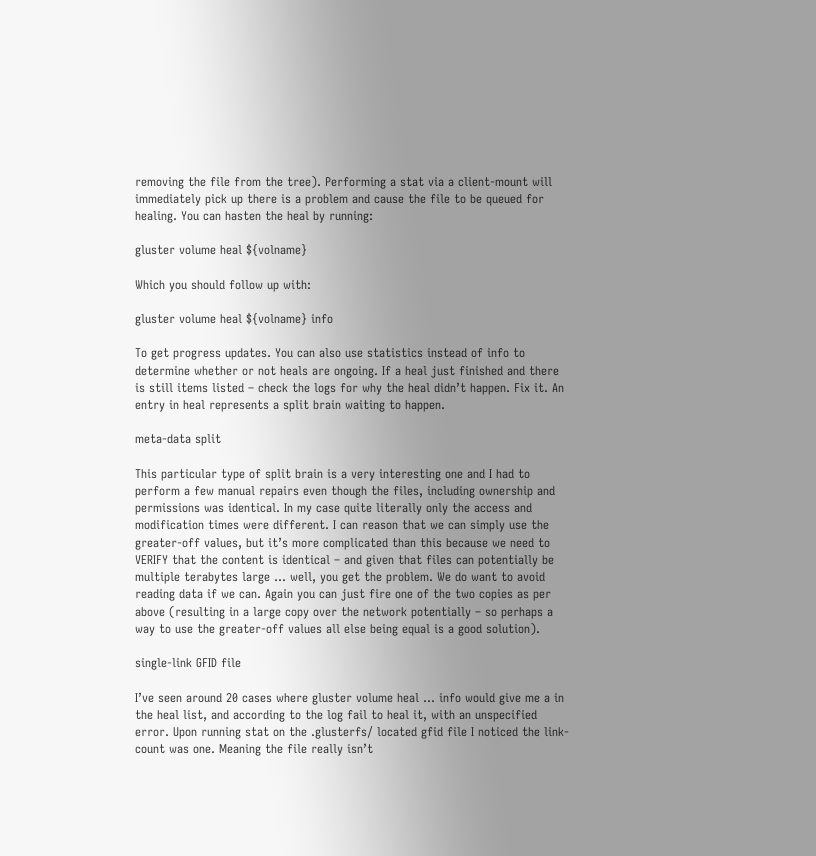removing the file from the tree). Performing a stat via a client-mount will immediately pick up there is a problem and cause the file to be queued for healing. You can hasten the heal by running:

gluster volume heal ${volname}

Which you should follow up with:

gluster volume heal ${volname} info

To get progress updates. You can also use statistics instead of info to determine whether or not heals are ongoing. If a heal just finished and there is still items listed – check the logs for why the heal didn’t happen. Fix it. An entry in heal represents a split brain waiting to happen.

meta-data split

This particular type of split brain is a very interesting one and I had to perform a few manual repairs even though the files, including ownership and permissions was identical. In my case quite literally only the access and modification times were different. I can reason that we can simply use the greater-off values, but it’s more complicated than this because we need to VERIFY that the content is identical – and given that files can potentially be multiple terabytes large … well, you get the problem. We do want to avoid reading data if we can. Again you can just fire one of the two copies as per above (resulting in a large copy over the network potentially – so perhaps a way to use the greater-off values all else being equal is a good solution).

single-link GFID file

I’ve seen around 20 cases where gluster volume heal … info would give me a in the heal list, and according to the log fail to heal it, with an unspecified error. Upon running stat on the .glusterfs/ located gfid file I noticed the link-count was one. Meaning the file really isn’t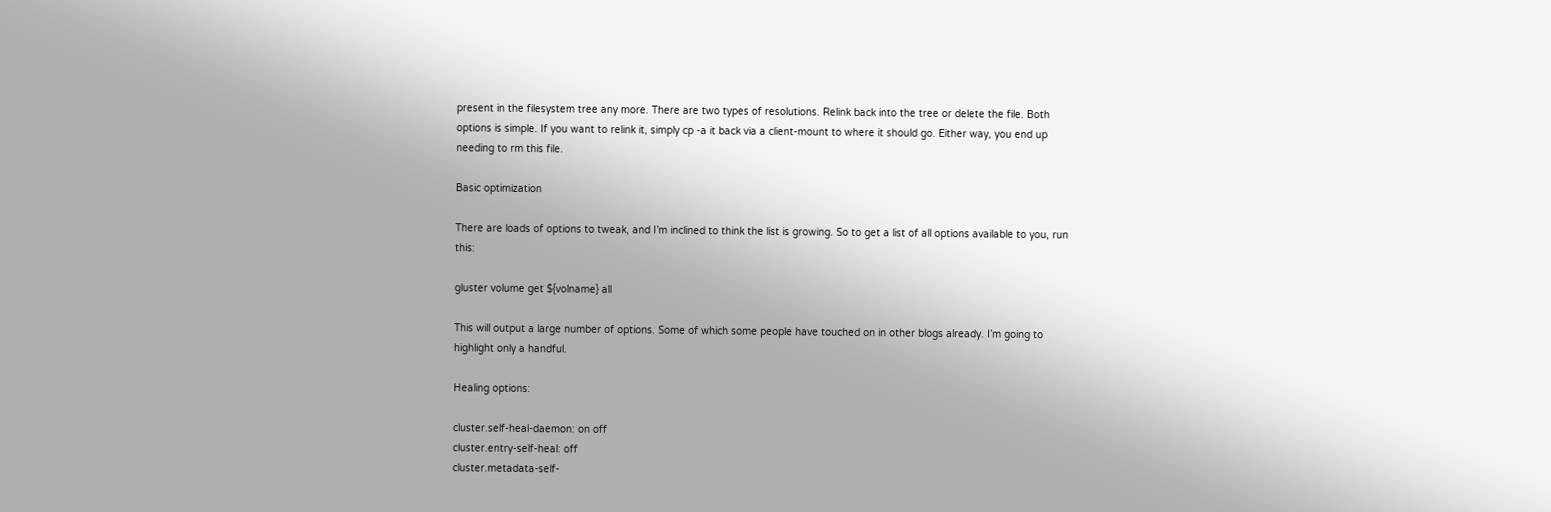present in the filesystem tree any more. There are two types of resolutions. Relink back into the tree or delete the file. Both options is simple. If you want to relink it, simply cp -a it back via a client-mount to where it should go. Either way, you end up needing to rm this file.

Basic optimization

There are loads of options to tweak, and I’m inclined to think the list is growing. So to get a list of all options available to you, run this:

gluster volume get ${volname} all

This will output a large number of options. Some of which some people have touched on in other blogs already. I’m going to highlight only a handful.

Healing options:

cluster.self-heal-daemon: on off
cluster.entry-self-heal: off
cluster.metadata-self-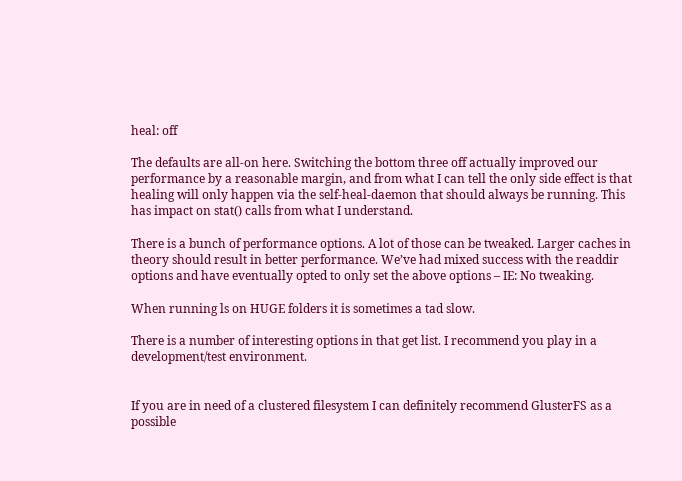heal: off

The defaults are all-on here. Switching the bottom three off actually improved our performance by a reasonable margin, and from what I can tell the only side effect is that healing will only happen via the self-heal-daemon that should always be running. This has impact on stat() calls from what I understand.

There is a bunch of performance options. A lot of those can be tweaked. Larger caches in theory should result in better performance. We’ve had mixed success with the readdir options and have eventually opted to only set the above options – IE: No tweaking.

When running ls on HUGE folders it is sometimes a tad slow.

There is a number of interesting options in that get list. I recommend you play in a development/test environment.


If you are in need of a clustered filesystem I can definitely recommend GlusterFS as a possible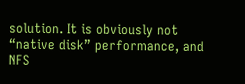solution. It is obviously not “native disk” performance, and NFS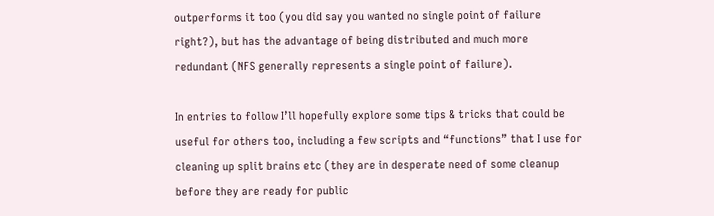outperforms it too (you did say you wanted no single point of failure right?), but has the advantage of being distributed and much more redundant (NFS generally represents a single point of failure).

In entries to follow I’ll hopefully explore some tips & tricks that could be useful for others too, including a few scripts and “functions” that I use for cleaning up split brains etc (they are in desperate need of some cleanup before they are ready for public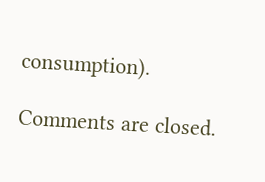consumption).

Comments are closed.